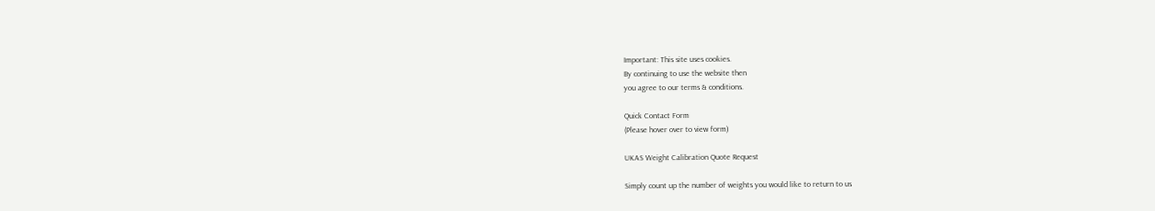Important: This site uses cookies.
By continuing to use the website then
you agree to our terms & conditions.

Quick Contact Form
(Please hover over to view form)

UKAS Weight Calibration Quote Request

Simply count up the number of weights you would like to return to us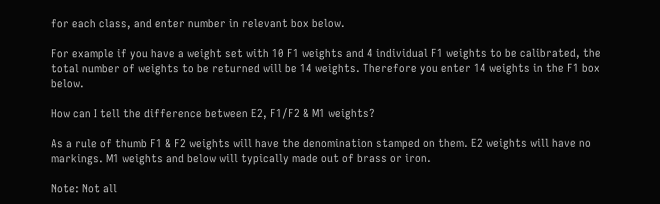for each class, and enter number in relevant box below.

For example if you have a weight set with 10 F1 weights and 4 individual F1 weights to be calibrated, the total number of weights to be returned will be 14 weights. Therefore you enter 14 weights in the F1 box below.

How can I tell the difference between E2, F1/F2 & M1 weights?

As a rule of thumb F1 & F2 weights will have the denomination stamped on them. E2 weights will have no markings. M1 weights and below will typically made out of brass or iron.

Note: Not all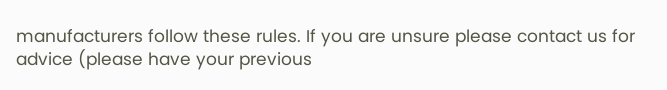manufacturers follow these rules. If you are unsure please contact us for advice (please have your previous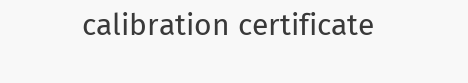calibration certificate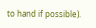to hand if possible).